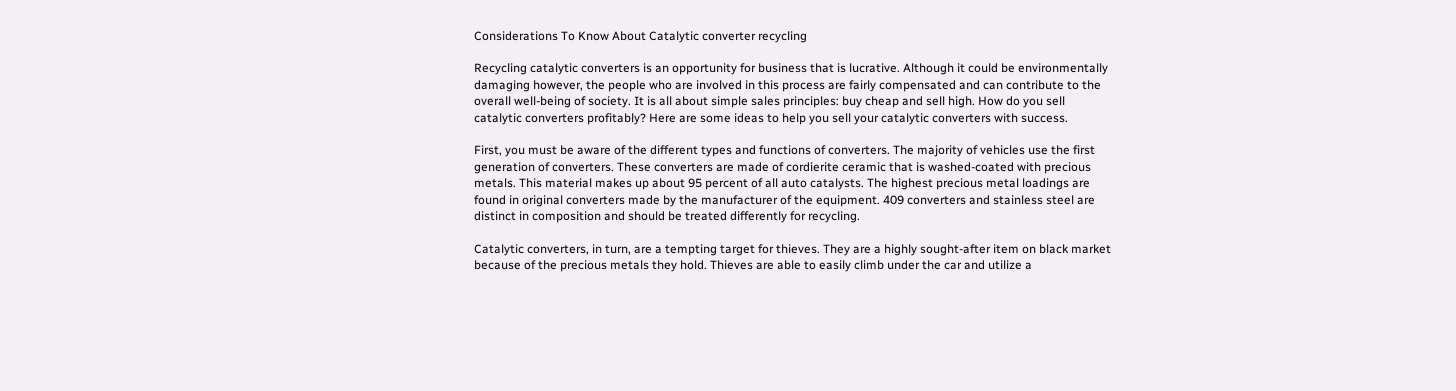Considerations To Know About Catalytic converter recycling

Recycling catalytic converters is an opportunity for business that is lucrative. Although it could be environmentally damaging however, the people who are involved in this process are fairly compensated and can contribute to the overall well-being of society. It is all about simple sales principles: buy cheap and sell high. How do you sell catalytic converters profitably? Here are some ideas to help you sell your catalytic converters with success.

First, you must be aware of the different types and functions of converters. The majority of vehicles use the first generation of converters. These converters are made of cordierite ceramic that is washed-coated with precious metals. This material makes up about 95 percent of all auto catalysts. The highest precious metal loadings are found in original converters made by the manufacturer of the equipment. 409 converters and stainless steel are distinct in composition and should be treated differently for recycling.

Catalytic converters, in turn, are a tempting target for thieves. They are a highly sought-after item on black market because of the precious metals they hold. Thieves are able to easily climb under the car and utilize a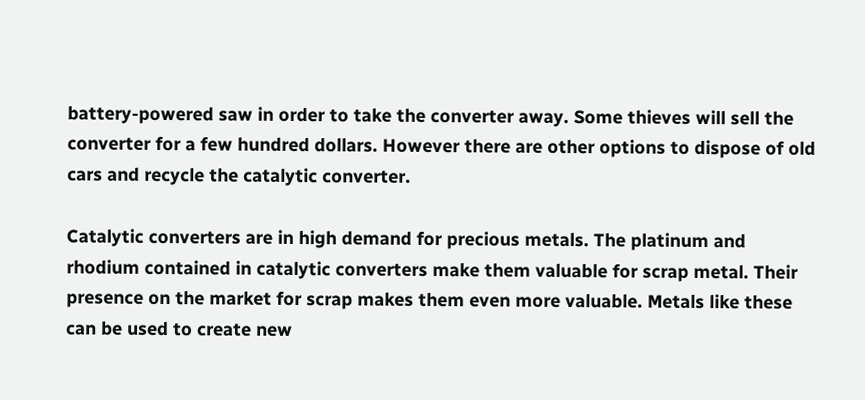battery-powered saw in order to take the converter away. Some thieves will sell the converter for a few hundred dollars. However there are other options to dispose of old cars and recycle the catalytic converter.

Catalytic converters are in high demand for precious metals. The platinum and rhodium contained in catalytic converters make them valuable for scrap metal. Their presence on the market for scrap makes them even more valuable. Metals like these can be used to create new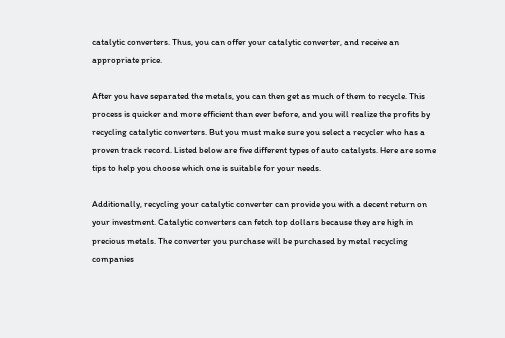catalytic converters. Thus, you can offer your catalytic converter, and receive an appropriate price.

After you have separated the metals, you can then get as much of them to recycle. This process is quicker and more efficient than ever before, and you will realize the profits by recycling catalytic converters. But you must make sure you select a recycler who has a proven track record. Listed below are five different types of auto catalysts. Here are some tips to help you choose which one is suitable for your needs.

Additionally, recycling your catalytic converter can provide you with a decent return on your investment. Catalytic converters can fetch top dollars because they are high in precious metals. The converter you purchase will be purchased by metal recycling companies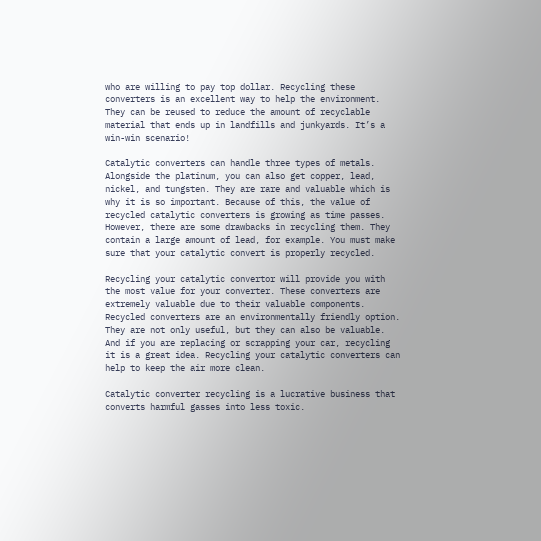who are willing to pay top dollar. Recycling these converters is an excellent way to help the environment. They can be reused to reduce the amount of recyclable material that ends up in landfills and junkyards. It’s a win-win scenario!

Catalytic converters can handle three types of metals. Alongside the platinum, you can also get copper, lead, nickel, and tungsten. They are rare and valuable which is why it is so important. Because of this, the value of recycled catalytic converters is growing as time passes. However, there are some drawbacks in recycling them. They contain a large amount of lead, for example. You must make sure that your catalytic convert is properly recycled.

Recycling your catalytic convertor will provide you with the most value for your converter. These converters are extremely valuable due to their valuable components. Recycled converters are an environmentally friendly option. They are not only useful, but they can also be valuable. And if you are replacing or scrapping your car, recycling it is a great idea. Recycling your catalytic converters can help to keep the air more clean.

Catalytic converter recycling is a lucrative business that converts harmful gasses into less toxic.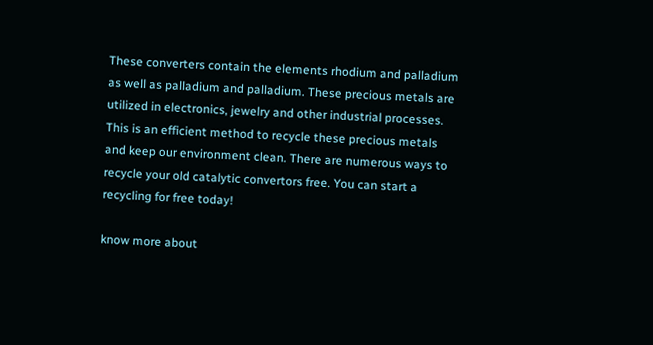These converters contain the elements rhodium and palladium as well as palladium and palladium. These precious metals are utilized in electronics, jewelry and other industrial processes. This is an efficient method to recycle these precious metals and keep our environment clean. There are numerous ways to recycle your old catalytic convertors free. You can start a recycling for free today!

know more about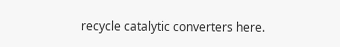recycle catalytic converters here.